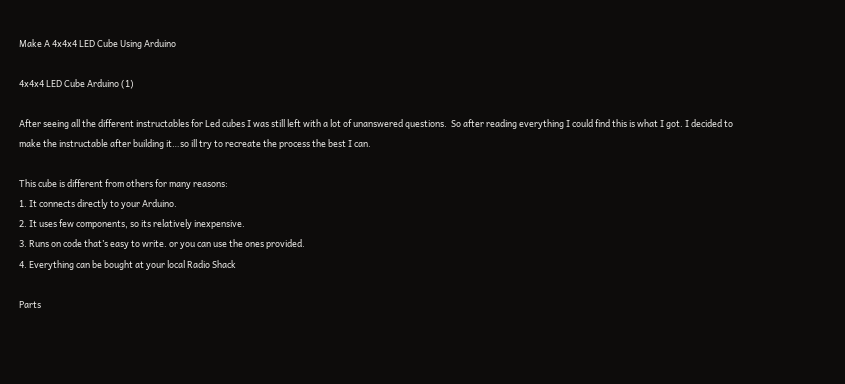Make A 4x4x4 LED Cube Using Arduino

4x4x4 LED Cube Arduino (1)

After seeing all the different instructables for Led cubes I was still left with a lot of unanswered questions.  So after reading everything I could find this is what I got. I decided to make the instructable after building it…so ill try to recreate the process the best I can.

This cube is different from others for many reasons:
1. It connects directly to your Arduino.
2. It uses few components, so its relatively inexpensive.
3. Runs on code that’s easy to write. or you can use the ones provided.
4. Everything can be bought at your local Radio Shack

Parts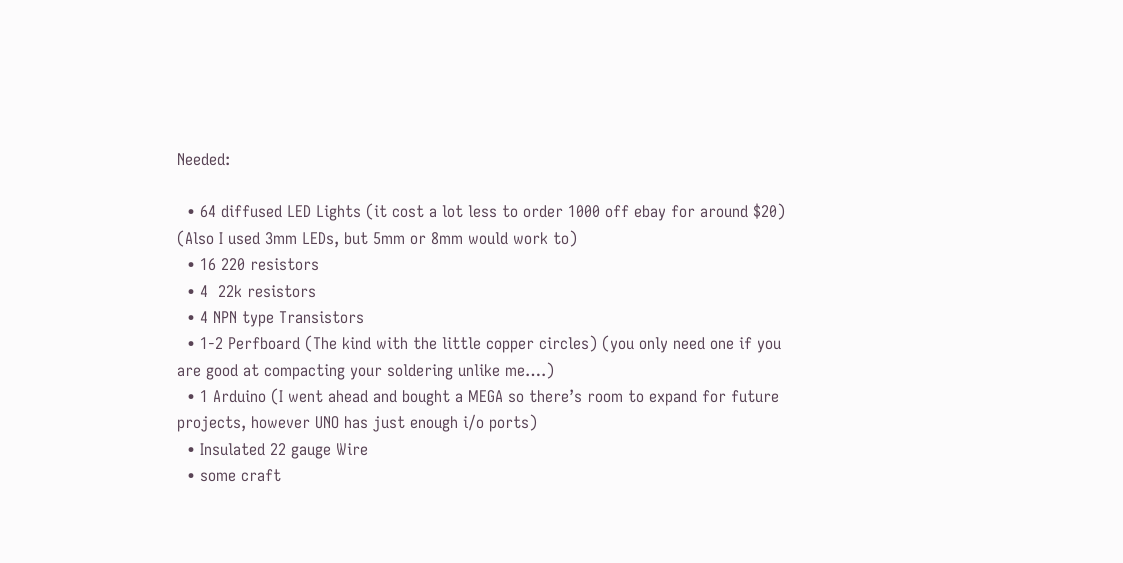Needed:

  • 64 diffused LED Lights (it cost a lot less to order 1000 off ebay for around $20) (Also I used 3mm LEDs, but 5mm or 8mm would work to)
  • 16 220 resistors
  • 4  22k resistors
  • 4 NPN type Transistors
  • 1-2 Perfboard (The kind with the little copper circles) (you only need one if you are good at compacting your soldering unlike me….)
  • 1 Arduino (I went ahead and bought a MEGA so there’s room to expand for future projects, however UNO has just enough i/o ports)
  • Insulated 22 gauge Wire
  • some craft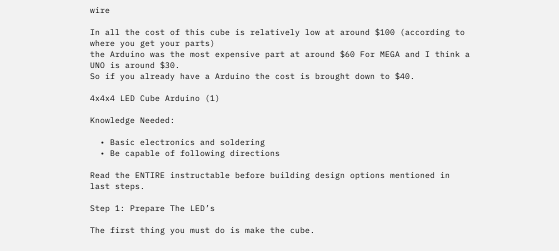wire

In all the cost of this cube is relatively low at around $100 (according to where you get your parts)
the Arduino was the most expensive part at around $60 For MEGA and I think a UNO is around $30.
So if you already have a Arduino the cost is brought down to $40.

4x4x4 LED Cube Arduino (1)

Knowledge Needed:

  • Basic electronics and soldering
  • Be capable of following directions

Read the ENTIRE instructable before building design options mentioned in last steps.

Step 1: Prepare The LED’s

The first thing you must do is make the cube.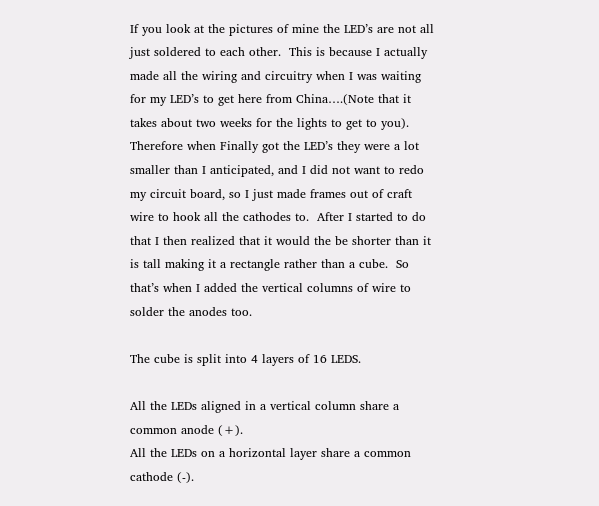If you look at the pictures of mine the LED’s are not all just soldered to each other.  This is because I actually made all the wiring and circuitry when I was waiting for my LED’s to get here from China….(Note that it takes about two weeks for the lights to get to you).
Therefore when Finally got the LED’s they were a lot smaller than I anticipated, and I did not want to redo my circuit board, so I just made frames out of craft wire to hook all the cathodes to.  After I started to do that I then realized that it would the be shorter than it is tall making it a rectangle rather than a cube.  So that’s when I added the vertical columns of wire to solder the anodes too.

The cube is split into 4 layers of 16 LEDS.

All the LEDs aligned in a vertical column share a common anode (+).
All the LEDs on a horizontal layer share a common cathode (-).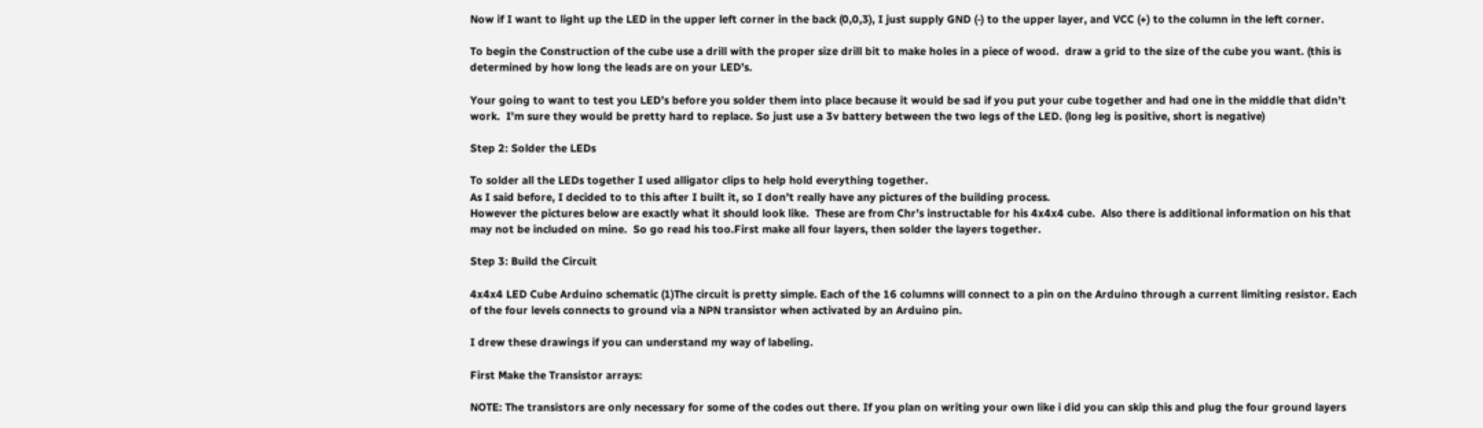Now if I want to light up the LED in the upper left corner in the back (0,0,3), I just supply GND (-) to the upper layer, and VCC (+) to the column in the left corner.

To begin the Construction of the cube use a drill with the proper size drill bit to make holes in a piece of wood.  draw a grid to the size of the cube you want. (this is determined by how long the leads are on your LED’s.

Your going to want to test you LED’s before you solder them into place because it would be sad if you put your cube together and had one in the middle that didn’t work.  I’m sure they would be pretty hard to replace. So just use a 3v battery between the two legs of the LED. (long leg is positive, short is negative)

Step 2: Solder the LEDs

To solder all the LEDs together I used alligator clips to help hold everything together.
As I said before, I decided to to this after I built it, so I don’t really have any pictures of the building process.
However the pictures below are exactly what it should look like.  These are from Chr’s instructable for his 4x4x4 cube.  Also there is additional information on his that may not be included on mine.  So go read his too.First make all four layers, then solder the layers together.

Step 3: Build the Circuit

4x4x4 LED Cube Arduino schematic (1)The circuit is pretty simple. Each of the 16 columns will connect to a pin on the Arduino through a current limiting resistor. Each of the four levels connects to ground via a NPN transistor when activated by an Arduino pin.

I drew these drawings if you can understand my way of labeling.

First Make the Transistor arrays:

NOTE: The transistors are only necessary for some of the codes out there. If you plan on writing your own like i did you can skip this and plug the four ground layers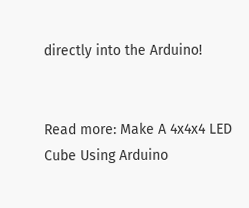directly into the Arduino!


Read more: Make A 4x4x4 LED Cube Using Arduino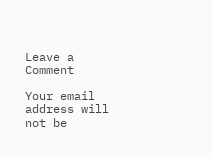Leave a Comment

Your email address will not be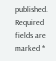published. Required fields are marked *